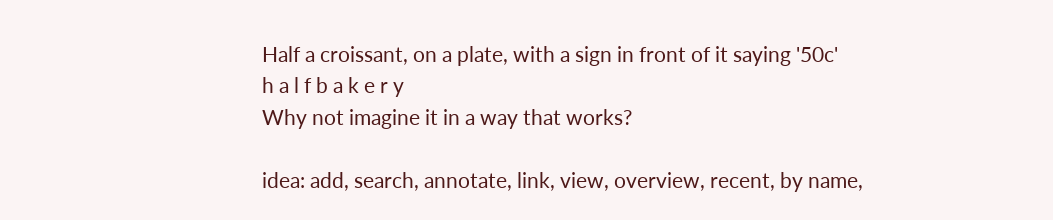Half a croissant, on a plate, with a sign in front of it saying '50c'
h a l f b a k e r y
Why not imagine it in a way that works?

idea: add, search, annotate, link, view, overview, recent, by name,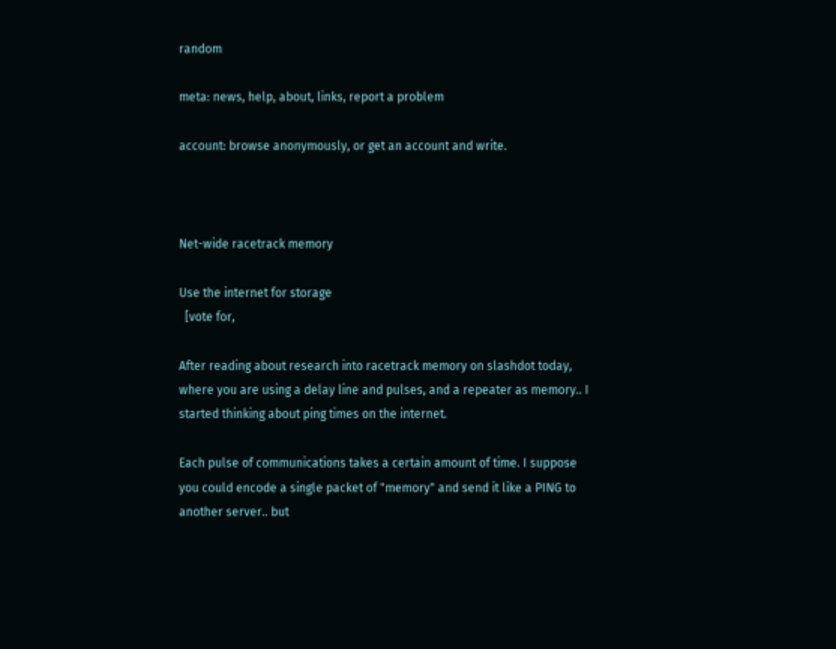random

meta: news, help, about, links, report a problem

account: browse anonymously, or get an account and write.



Net-wide racetrack memory

Use the internet for storage
  [vote for,

After reading about research into racetrack memory on slashdot today, where you are using a delay line and pulses, and a repeater as memory.. I started thinking about ping times on the internet.

Each pulse of communications takes a certain amount of time. I suppose you could encode a single packet of "memory" and send it like a PING to another server.. but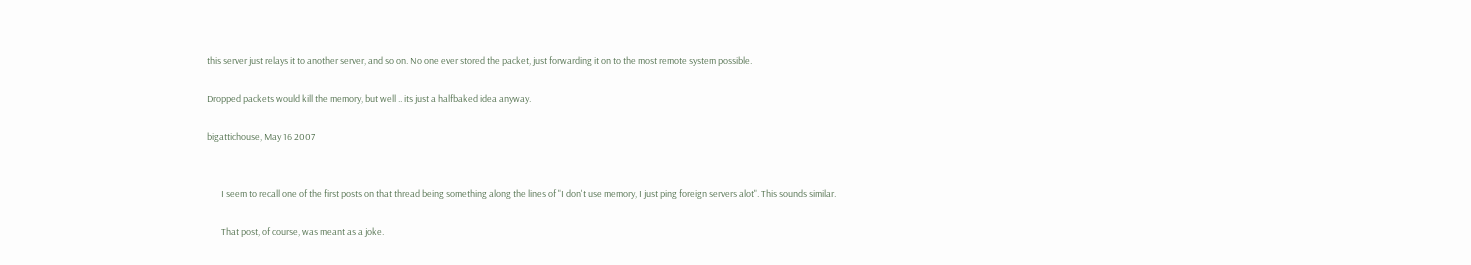this server just relays it to another server, and so on. No one ever stored the packet, just forwarding it on to the most remote system possible.

Dropped packets would kill the memory, but well .. its just a halfbaked idea anyway.

bigattichouse, May 16 2007


       I seem to recall one of the first posts on that thread being something along the lines of "I don't use memory, I just ping foreign servers alot". This sounds similar.

       That post, of course, was meant as a joke.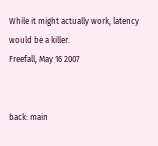While it might actually work, latency would be a killer.
Freefall, May 16 2007


back: main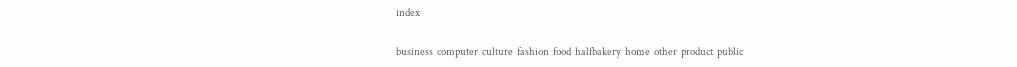index

business  computer  culture  fashion  food  halfbakery  home  other  product  public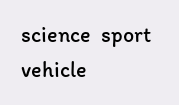science  sport  vehicle